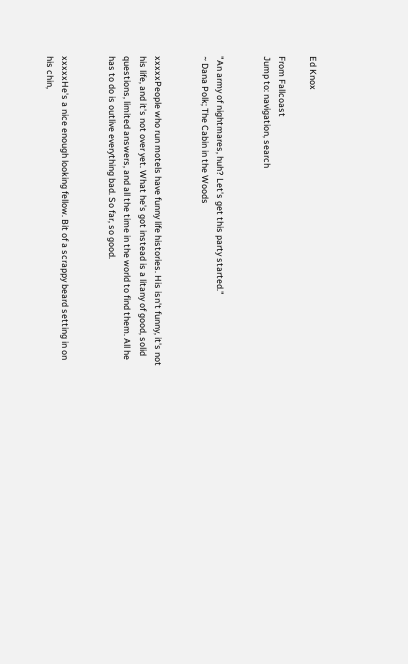Ed Knox

From Fallcoast
Jump to: navigation, search


"An army of nightmares, huh? Let's get this party started."
~ Dana Polk; The Cabin in the Woods


xxxxxPeople who run motels have funny life histories. His isn't funny, it's not his life, and it's not over yet. What he's got instead is a litany of good, solid questions, limited answers, and all the time in the world to find them. All he has to do is outlive everything bad. So far, so good.


xxxxxHe's a nice enough looking fellow. Bit of a scrappy beard setting in on his chin,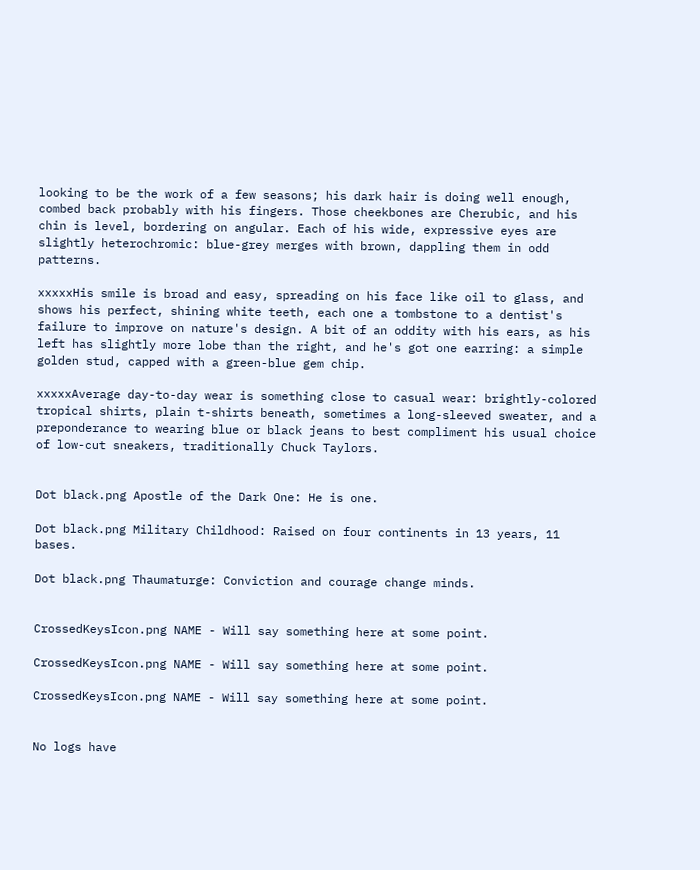looking to be the work of a few seasons; his dark hair is doing well enough, combed back probably with his fingers. Those cheekbones are Cherubic, and his chin is level, bordering on angular. Each of his wide, expressive eyes are slightly heterochromic: blue-grey merges with brown, dappling them in odd patterns.

xxxxxHis smile is broad and easy, spreading on his face like oil to glass, and shows his perfect, shining white teeth, each one a tombstone to a dentist's failure to improve on nature's design. A bit of an oddity with his ears, as his left has slightly more lobe than the right, and he's got one earring: a simple golden stud, capped with a green-blue gem chip.

xxxxxAverage day-to-day wear is something close to casual wear: brightly-colored tropical shirts, plain t-shirts beneath, sometimes a long-sleeved sweater, and a preponderance to wearing blue or black jeans to best compliment his usual choice of low-cut sneakers, traditionally Chuck Taylors.


Dot black.png Apostle of the Dark One: He is one.

Dot black.png Military Childhood: Raised on four continents in 13 years, 11 bases.

Dot black.png Thaumaturge: Conviction and courage change minds.


CrossedKeysIcon.png NAME - Will say something here at some point.

CrossedKeysIcon.png NAME - Will say something here at some point.

CrossedKeysIcon.png NAME - Will say something here at some point.


No logs have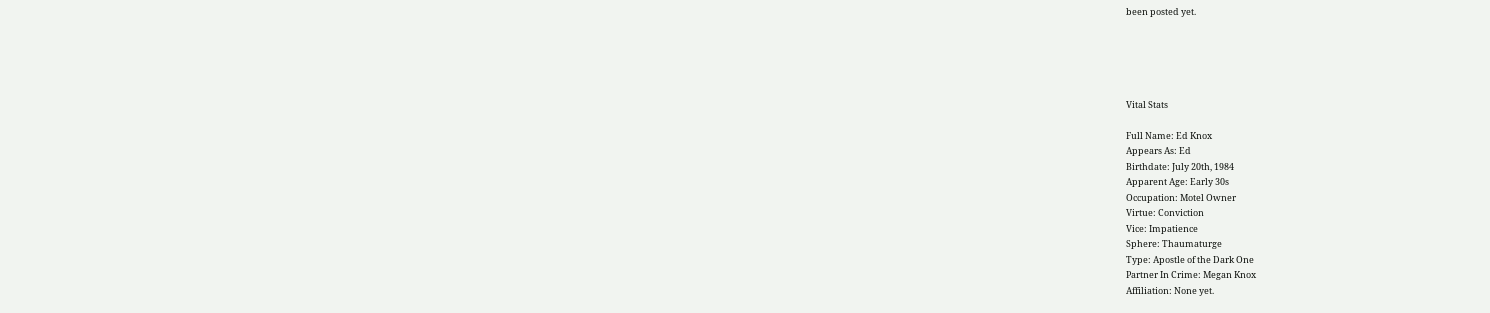been posted yet.





Vital Stats

Full Name: Ed Knox
Appears As: Ed
Birthdate: July 20th, 1984
Apparent Age: Early 30s
Occupation: Motel Owner
Virtue: Conviction
Vice: Impatience
Sphere: Thaumaturge
Type: Apostle of the Dark One
Partner In Crime: Megan Knox
Affiliation: None yet.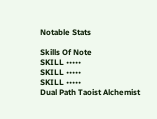Notable Stats

Skills Of Note
SKILL •••••
SKILL •••••
SKILL •••••
Dual Path Taoist Alchemist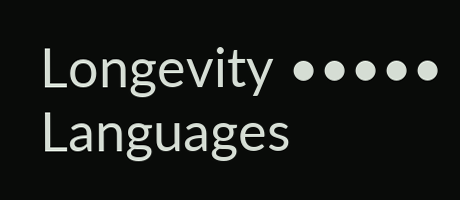Longevity •••••
Languages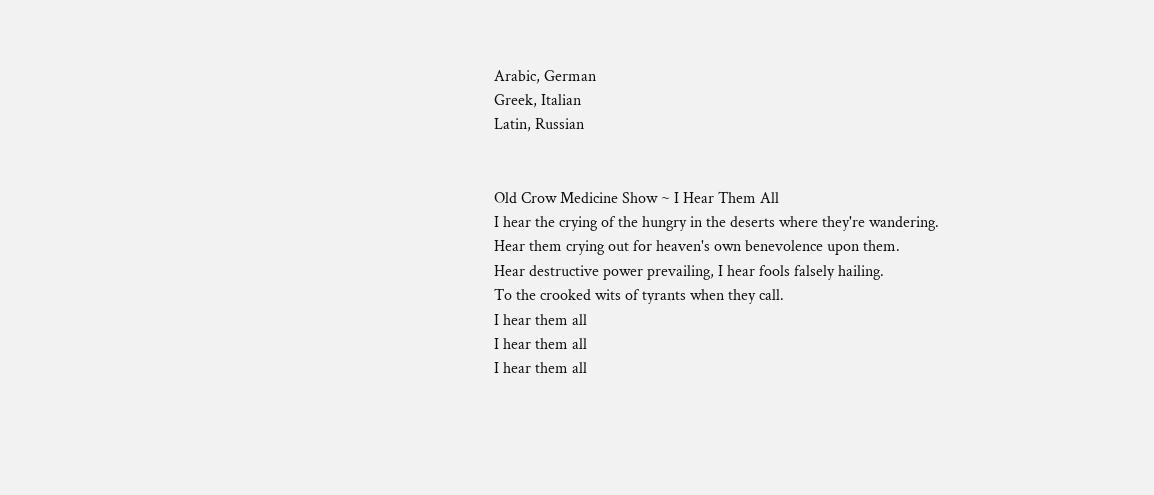Arabic, German
Greek, Italian
Latin, Russian


Old Crow Medicine Show ~ I Hear Them All
I hear the crying of the hungry in the deserts where they're wandering.
Hear them crying out for heaven's own benevolence upon them.
Hear destructive power prevailing, I hear fools falsely hailing.
To the crooked wits of tyrants when they call.
I hear them all
I hear them all
I hear them all